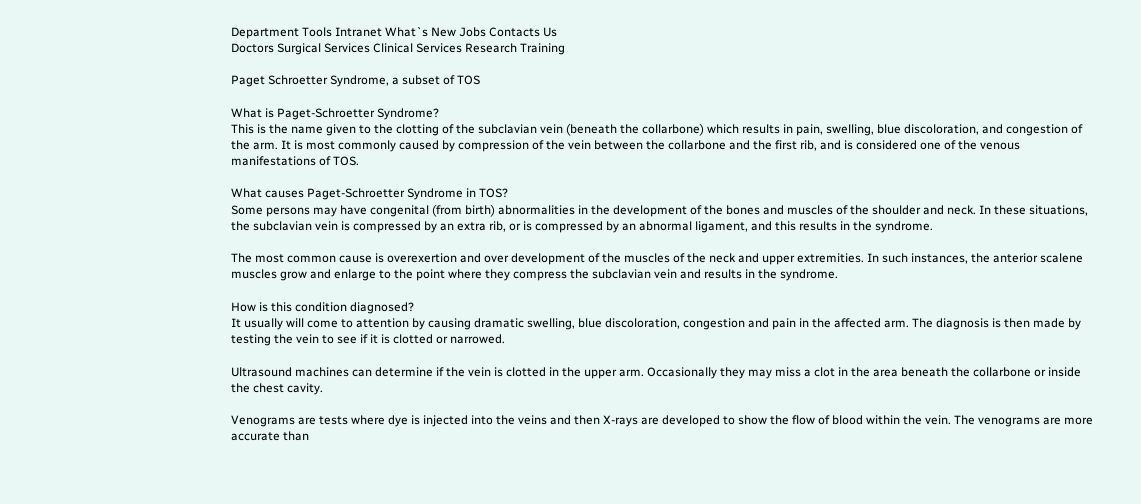Department Tools Intranet What`s New Jobs Contacts Us
Doctors Surgical Services Clinical Services Research Training

Paget Schroetter Syndrome, a subset of TOS

What is Paget-Schroetter Syndrome?
This is the name given to the clotting of the subclavian vein (beneath the collarbone) which results in pain, swelling, blue discoloration, and congestion of the arm. It is most commonly caused by compression of the vein between the collarbone and the first rib, and is considered one of the venous manifestations of TOS.

What causes Paget-Schroetter Syndrome in TOS?
Some persons may have congenital (from birth) abnormalities in the development of the bones and muscles of the shoulder and neck. In these situations, the subclavian vein is compressed by an extra rib, or is compressed by an abnormal ligament, and this results in the syndrome.

The most common cause is overexertion and over development of the muscles of the neck and upper extremities. In such instances, the anterior scalene muscles grow and enlarge to the point where they compress the subclavian vein and results in the syndrome.

How is this condition diagnosed?
It usually will come to attention by causing dramatic swelling, blue discoloration, congestion and pain in the affected arm. The diagnosis is then made by testing the vein to see if it is clotted or narrowed.

Ultrasound machines can determine if the vein is clotted in the upper arm. Occasionally they may miss a clot in the area beneath the collarbone or inside the chest cavity.

Venograms are tests where dye is injected into the veins and then X-rays are developed to show the flow of blood within the vein. The venograms are more accurate than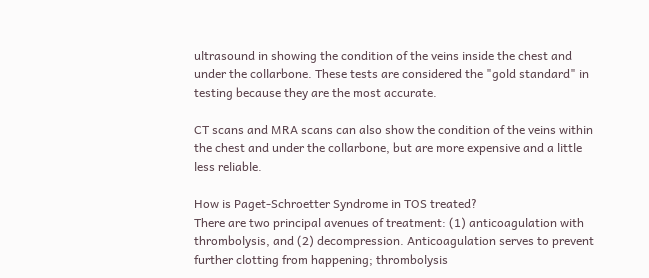ultrasound in showing the condition of the veins inside the chest and under the collarbone. These tests are considered the "gold standard" in testing because they are the most accurate.

CT scans and MRA scans can also show the condition of the veins within the chest and under the collarbone, but are more expensive and a little less reliable.

How is Paget-Schroetter Syndrome in TOS treated?
There are two principal avenues of treatment: (1) anticoagulation with thrombolysis, and (2) decompression. Anticoagulation serves to prevent further clotting from happening; thrombolysis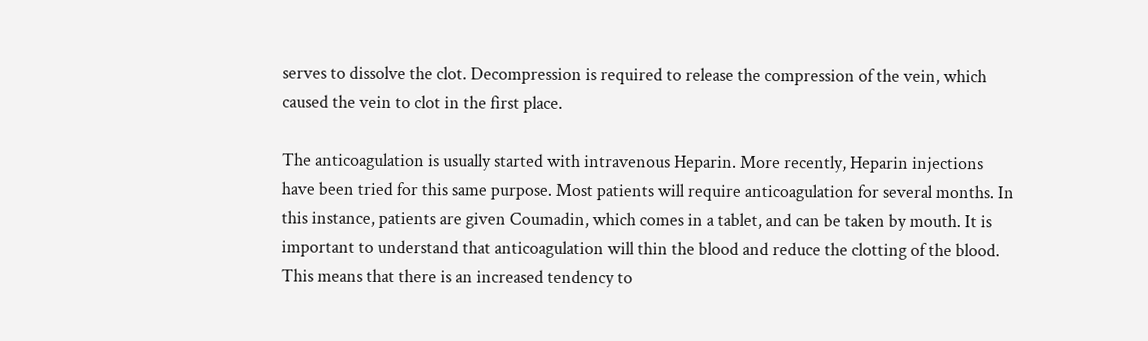serves to dissolve the clot. Decompression is required to release the compression of the vein, which caused the vein to clot in the first place.

The anticoagulation is usually started with intravenous Heparin. More recently, Heparin injections have been tried for this same purpose. Most patients will require anticoagulation for several months. In this instance, patients are given Coumadin, which comes in a tablet, and can be taken by mouth. It is important to understand that anticoagulation will thin the blood and reduce the clotting of the blood. This means that there is an increased tendency to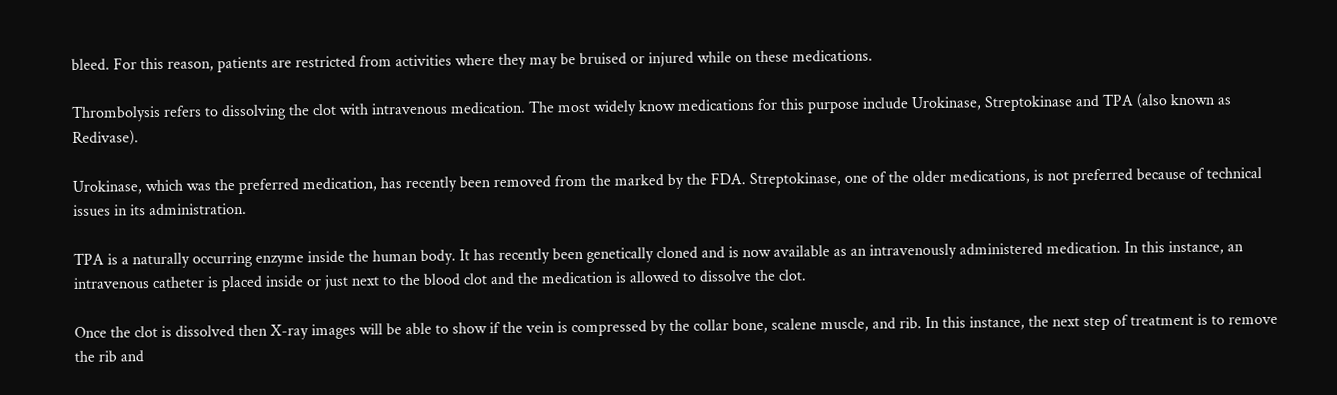bleed. For this reason, patients are restricted from activities where they may be bruised or injured while on these medications.

Thrombolysis refers to dissolving the clot with intravenous medication. The most widely know medications for this purpose include Urokinase, Streptokinase and TPA (also known as Redivase).

Urokinase, which was the preferred medication, has recently been removed from the marked by the FDA. Streptokinase, one of the older medications, is not preferred because of technical issues in its administration.

TPA is a naturally occurring enzyme inside the human body. It has recently been genetically cloned and is now available as an intravenously administered medication. In this instance, an intravenous catheter is placed inside or just next to the blood clot and the medication is allowed to dissolve the clot.

Once the clot is dissolved then X-ray images will be able to show if the vein is compressed by the collar bone, scalene muscle, and rib. In this instance, the next step of treatment is to remove the rib and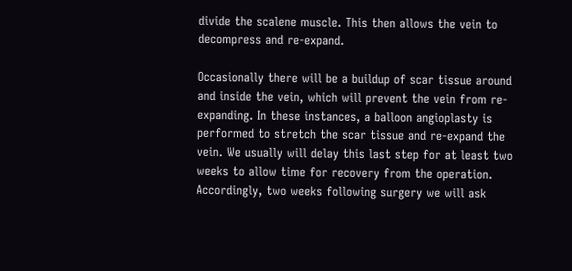divide the scalene muscle. This then allows the vein to decompress and re-expand.

Occasionally there will be a buildup of scar tissue around and inside the vein, which will prevent the vein from re-expanding. In these instances, a balloon angioplasty is performed to stretch the scar tissue and re-expand the vein. We usually will delay this last step for at least two weeks to allow time for recovery from the operation. Accordingly, two weeks following surgery we will ask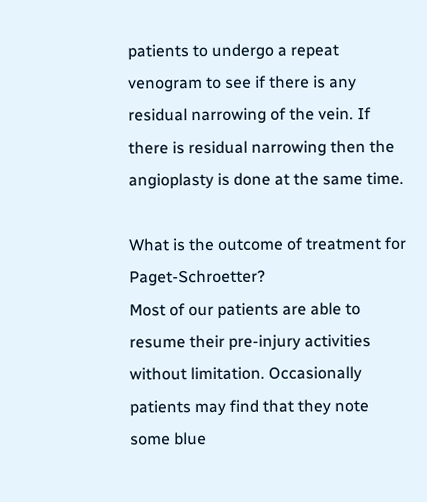patients to undergo a repeat venogram to see if there is any residual narrowing of the vein. If there is residual narrowing then the angioplasty is done at the same time.

What is the outcome of treatment for Paget-Schroetter?
Most of our patients are able to resume their pre-injury activities without limitation. Occasionally patients may find that they note some blue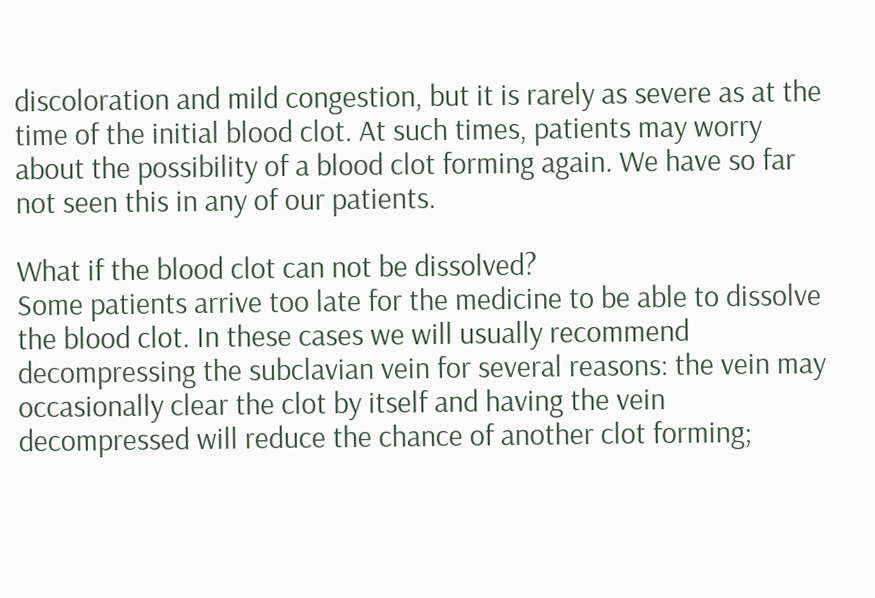discoloration and mild congestion, but it is rarely as severe as at the time of the initial blood clot. At such times, patients may worry about the possibility of a blood clot forming again. We have so far not seen this in any of our patients.

What if the blood clot can not be dissolved?
Some patients arrive too late for the medicine to be able to dissolve the blood clot. In these cases we will usually recommend decompressing the subclavian vein for several reasons: the vein may occasionally clear the clot by itself and having the vein decompressed will reduce the chance of another clot forming;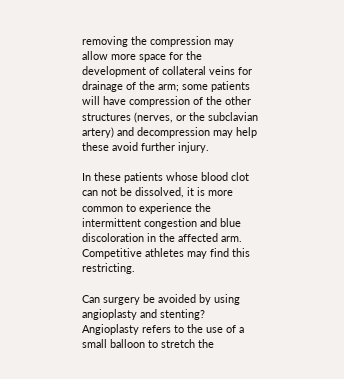removing the compression may allow more space for the development of collateral veins for drainage of the arm; some patients will have compression of the other structures (nerves, or the subclavian artery) and decompression may help these avoid further injury.

In these patients whose blood clot can not be dissolved, it is more common to experience the intermittent congestion and blue discoloration in the affected arm. Competitive athletes may find this restricting.

Can surgery be avoided by using angioplasty and stenting?
Angioplasty refers to the use of a small balloon to stretch the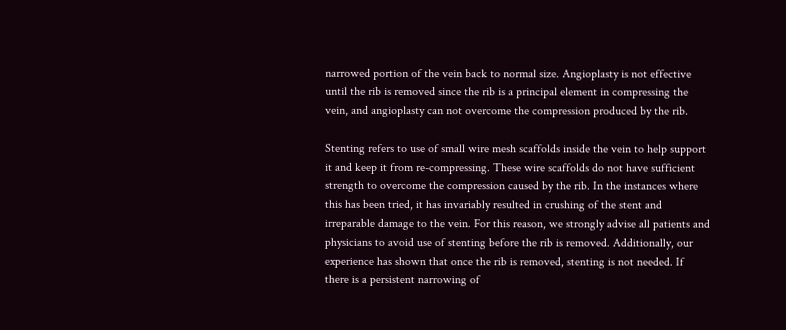narrowed portion of the vein back to normal size. Angioplasty is not effective until the rib is removed since the rib is a principal element in compressing the vein, and angioplasty can not overcome the compression produced by the rib.

Stenting refers to use of small wire mesh scaffolds inside the vein to help support it and keep it from re-compressing. These wire scaffolds do not have sufficient strength to overcome the compression caused by the rib. In the instances where this has been tried, it has invariably resulted in crushing of the stent and irreparable damage to the vein. For this reason, we strongly advise all patients and physicians to avoid use of stenting before the rib is removed. Additionally, our experience has shown that once the rib is removed, stenting is not needed. If there is a persistent narrowing of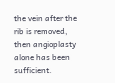the vein after the rib is removed, then angioplasty alone has been sufficient.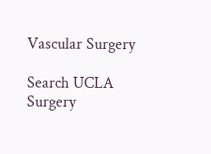Vascular Surgery

Search UCLA Surgery